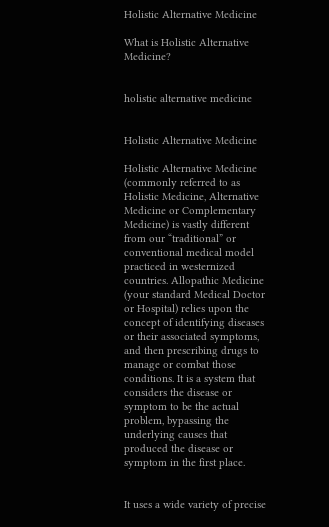Holistic Alternative Medicine

What is Holistic Alternative Medicine?


holistic alternative medicine


Holistic Alternative Medicine

Holistic Alternative Medicine (commonly referred to as Holistic Medicine, Alternative Medicine or Complementary Medicine) is vastly different from our “traditional” or conventional medical model practiced in westernized countries. Allopathic Medicine (your standard Medical Doctor or Hospital) relies upon the concept of identifying diseases or their associated symptoms, and then prescribing drugs to manage or combat those conditions. It is a system that considers the disease or symptom to be the actual problem, bypassing the underlying causes that produced the disease or symptom in the first place.


It uses a wide variety of precise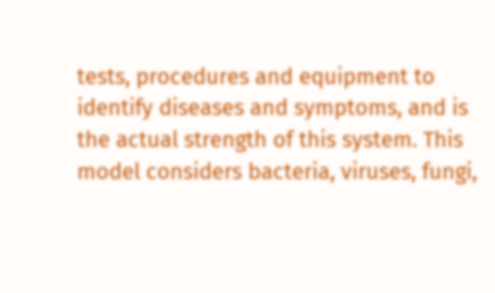tests, procedures and equipment to identify diseases and symptoms, and is the actual strength of this system. This model considers bacteria, viruses, fungi,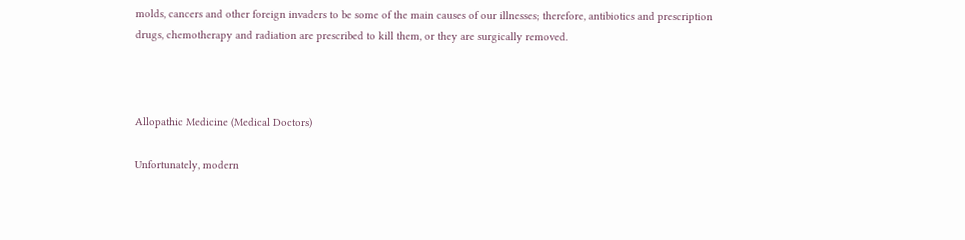molds, cancers and other foreign invaders to be some of the main causes of our illnesses; therefore, antibiotics and prescription drugs, chemotherapy and radiation are prescribed to kill them, or they are surgically removed.



Allopathic Medicine (Medical Doctors)

Unfortunately, modern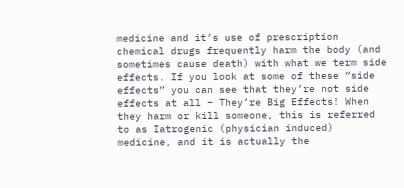medicine and it’s use of prescription chemical drugs frequently harm the body (and sometimes cause death) with what we term side effects. If you look at some of these “side effects” you can see that they’re not side effects at all – They’re Big Effects! When they harm or kill someone, this is referred to as Iatrogenic (physician induced) medicine, and it is actually the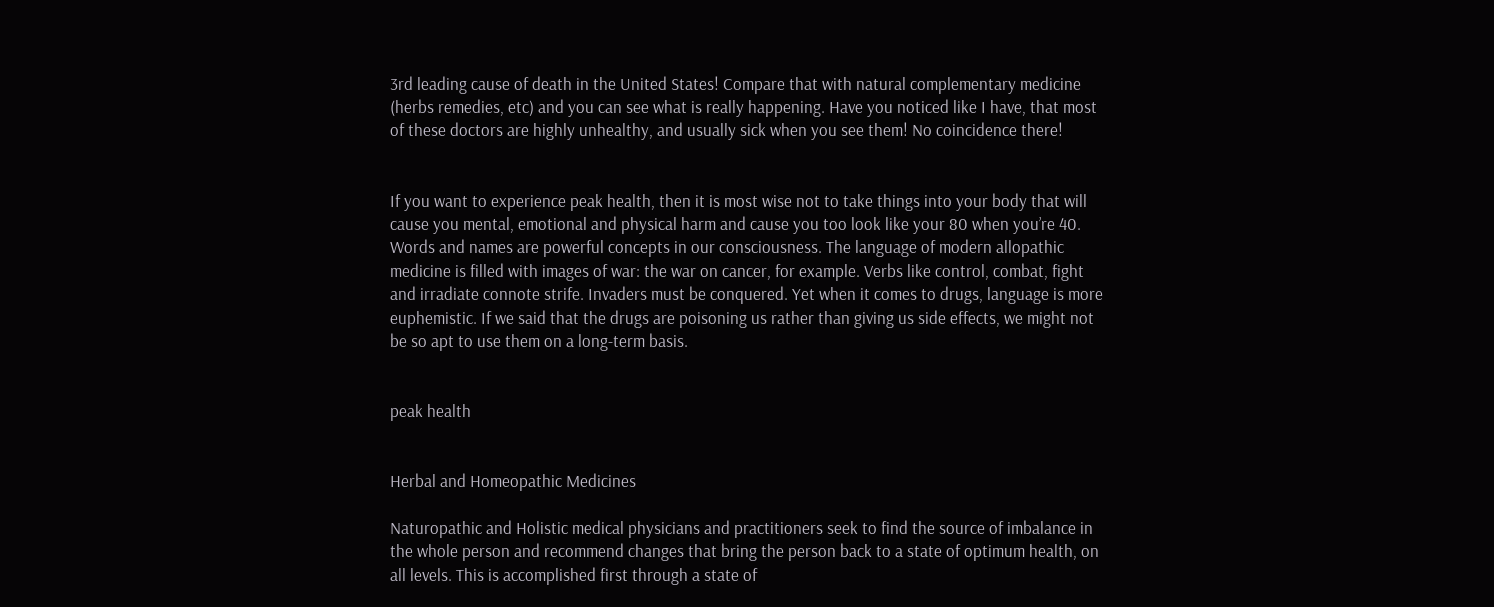3rd leading cause of death in the United States! Compare that with natural complementary medicine (herbs remedies, etc) and you can see what is really happening. Have you noticed like I have, that most of these doctors are highly unhealthy, and usually sick when you see them! No coincidence there!


If you want to experience peak health, then it is most wise not to take things into your body that will cause you mental, emotional and physical harm and cause you too look like your 80 when you’re 40. Words and names are powerful concepts in our consciousness. The language of modern allopathic medicine is filled with images of war: the war on cancer, for example. Verbs like control, combat, fight and irradiate connote strife. Invaders must be conquered. Yet when it comes to drugs, language is more euphemistic. If we said that the drugs are poisoning us rather than giving us side effects, we might not be so apt to use them on a long-term basis.


peak health


Herbal and Homeopathic Medicines

Naturopathic and Holistic medical physicians and practitioners seek to find the source of imbalance in the whole person and recommend changes that bring the person back to a state of optimum health, on all levels. This is accomplished first through a state of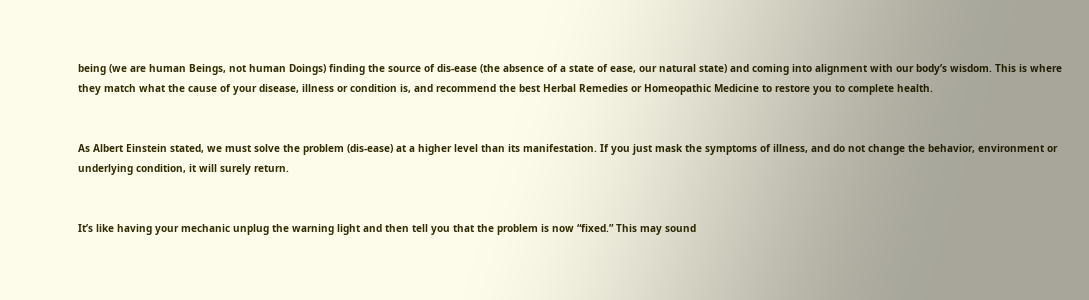being (we are human Beings, not human Doings) finding the source of dis-ease (the absence of a state of ease, our natural state) and coming into alignment with our body’s wisdom. This is where they match what the cause of your disease, illness or condition is, and recommend the best Herbal Remedies or Homeopathic Medicine to restore you to complete health.


As Albert Einstein stated, we must solve the problem (dis-ease) at a higher level than its manifestation. If you just mask the symptoms of illness, and do not change the behavior, environment or underlying condition, it will surely return.


It’s like having your mechanic unplug the warning light and then tell you that the problem is now “fixed.” This may sound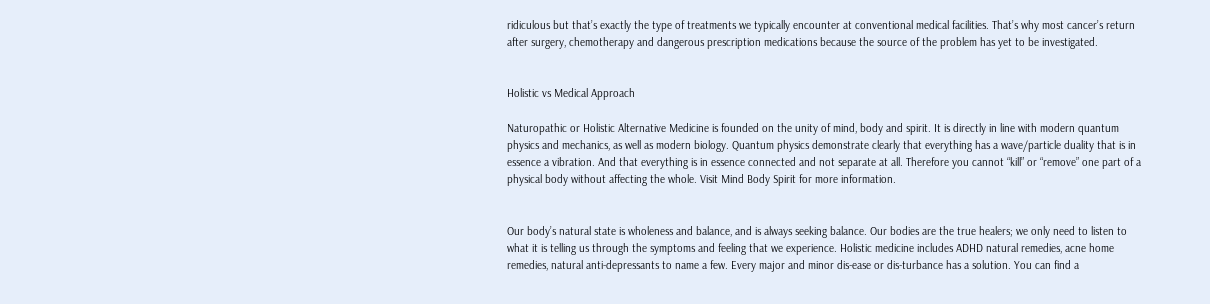ridiculous but that’s exactly the type of treatments we typically encounter at conventional medical facilities. That’s why most cancer’s return after surgery, chemotherapy and dangerous prescription medications because the source of the problem has yet to be investigated.


Holistic vs Medical Approach

Naturopathic or Holistic Alternative Medicine is founded on the unity of mind, body and spirit. It is directly in line with modern quantum physics and mechanics, as well as modern biology. Quantum physics demonstrate clearly that everything has a wave/particle duality that is in essence a vibration. And that everything is in essence connected and not separate at all. Therefore you cannot “kill” or “remove” one part of a physical body without affecting the whole. Visit Mind Body Spirit for more information.


Our body’s natural state is wholeness and balance, and is always seeking balance. Our bodies are the true healers; we only need to listen to what it is telling us through the symptoms and feeling that we experience. Holistic medicine includes ADHD natural remedies, acne home remedies, natural anti-depressants to name a few. Every major and minor dis-ease or dis-turbance has a solution. You can find a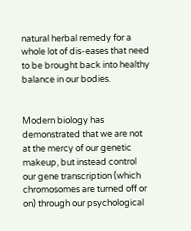natural herbal remedy for a whole lot of dis-eases that need to be brought back into healthy balance in our bodies.


Modern biology has demonstrated that we are not at the mercy of our genetic makeup, but instead control our gene transcription (which chromosomes are turned off or on) through our psychological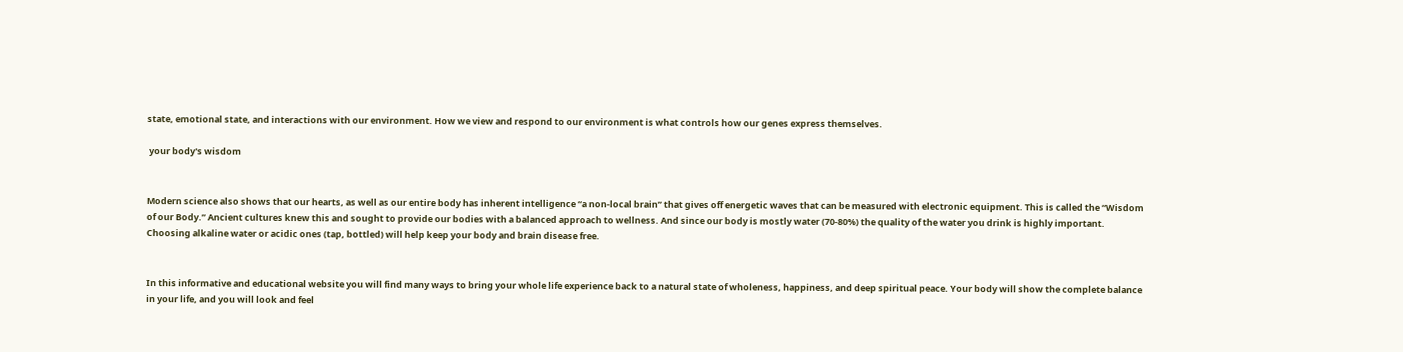state, emotional state, and interactions with our environment. How we view and respond to our environment is what controls how our genes express themselves.

 your body's wisdom


Modern science also shows that our hearts, as well as our entire body has inherent intelligence “a non-local brain” that gives off energetic waves that can be measured with electronic equipment. This is called the “Wisdom of our Body.” Ancient cultures knew this and sought to provide our bodies with a balanced approach to wellness. And since our body is mostly water (70-80%) the quality of the water you drink is highly important. Choosing alkaline water or acidic ones (tap, bottled) will help keep your body and brain disease free.


In this informative and educational website you will find many ways to bring your whole life experience back to a natural state of wholeness, happiness, and deep spiritual peace. Your body will show the complete balance in your life, and you will look and feel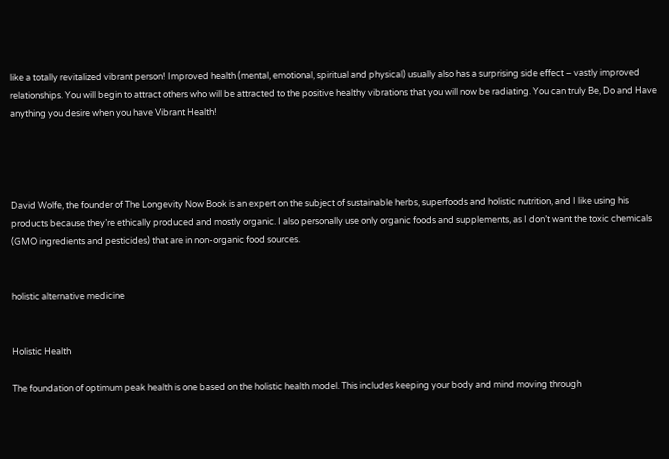like a totally revitalized vibrant person! Improved health (mental, emotional, spiritual and physical) usually also has a surprising side effect – vastly improved relationships. You will begin to attract others who will be attracted to the positive healthy vibrations that you will now be radiating. You can truly Be, Do and Have anything you desire when you have Vibrant Health!




David Wolfe, the founder of The Longevity Now Book is an expert on the subject of sustainable herbs, superfoods and holistic nutrition, and I like using his products because they’re ethically produced and mostly organic. I also personally use only organic foods and supplements, as I don’t want the toxic chemicals (GMO ingredients and pesticides) that are in non-organic food sources.


holistic alternative medicine


Holistic Health

The foundation of optimum peak health is one based on the holistic health model. This includes keeping your body and mind moving through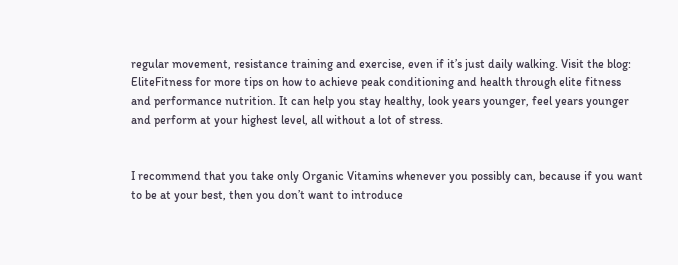regular movement, resistance training and exercise, even if it’s just daily walking. Visit the blog: EliteFitness for more tips on how to achieve peak conditioning and health through elite fitness and performance nutrition. It can help you stay healthy, look years younger, feel years younger and perform at your highest level, all without a lot of stress.


I recommend that you take only Organic Vitamins whenever you possibly can, because if you want to be at your best, then you don’t want to introduce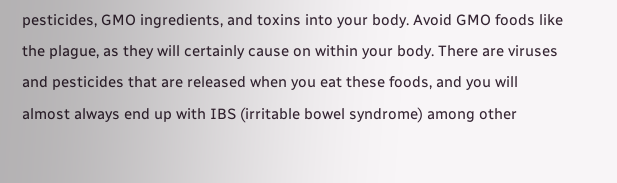pesticides, GMO ingredients, and toxins into your body. Avoid GMO foods like the plague, as they will certainly cause on within your body. There are viruses and pesticides that are released when you eat these foods, and you will almost always end up with IBS (irritable bowel syndrome) among other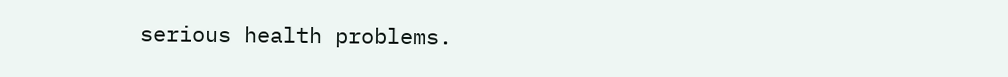serious health problems.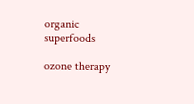organic superfoods

ozone therapy